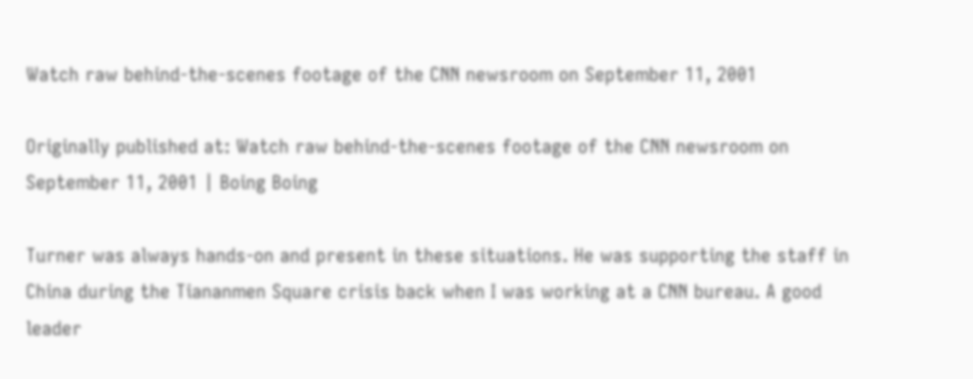Watch raw behind-the-scenes footage of the CNN newsroom on September 11, 2001

Originally published at: Watch raw behind-the-scenes footage of the CNN newsroom on September 11, 2001 | Boing Boing

Turner was always hands-on and present in these situations. He was supporting the staff in China during the Tiananmen Square crisis back when I was working at a CNN bureau. A good leader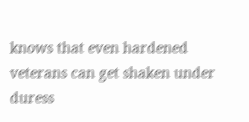knows that even hardened veterans can get shaken under duress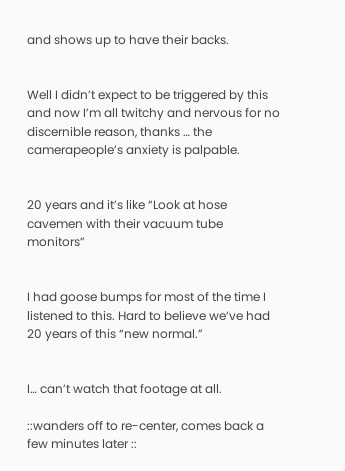and shows up to have their backs.


Well I didn’t expect to be triggered by this and now I’m all twitchy and nervous for no discernible reason, thanks … the camerapeople’s anxiety is palpable.


20 years and it’s like “Look at hose cavemen with their vacuum tube monitors”


I had goose bumps for most of the time I listened to this. Hard to believe we’ve had 20 years of this “new normal.”


I… can’t watch that footage at all.

::wanders off to re-center, comes back a few minutes later ::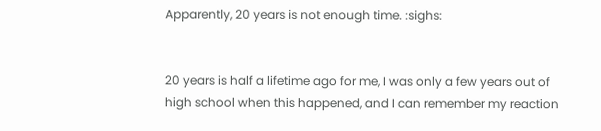Apparently, 20 years is not enough time. :sighs:


20 years is half a lifetime ago for me, I was only a few years out of high school when this happened, and I can remember my reaction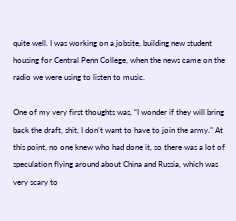quite well. I was working on a jobsite, building new student housing for Central Penn College, when the news came on the radio we were using to listen to music.

One of my very first thoughts was, “I wonder if they will bring back the draft, shit, I don’t want to have to join the army.” At this point, no one knew who had done it, so there was a lot of speculation flying around about China and Russia, which was very scary to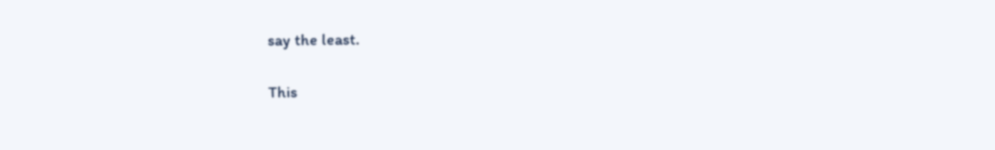say the least.


This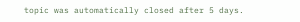topic was automatically closed after 5 days.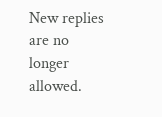New replies are no longer allowed.